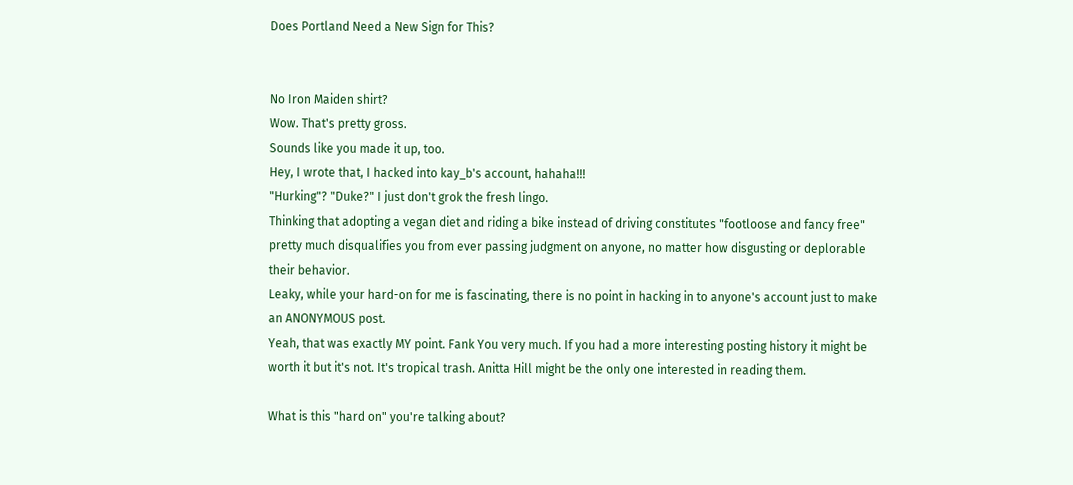Does Portland Need a New Sign for This?


No Iron Maiden shirt?
Wow. That's pretty gross.
Sounds like you made it up, too.
Hey, I wrote that, I hacked into kay_b's account, hahaha!!!
"Hurking"? "Duke?" I just don't grok the fresh lingo.
Thinking that adopting a vegan diet and riding a bike instead of driving constitutes "footloose and fancy free" pretty much disqualifies you from ever passing judgment on anyone, no matter how disgusting or deplorable their behavior.
Leaky, while your hard-on for me is fascinating, there is no point in hacking in to anyone's account just to make an ANONYMOUS post.
Yeah, that was exactly MY point. Fank You very much. If you had a more interesting posting history it might be worth it but it's not. It's tropical trash. Anitta Hill might be the only one interested in reading them.

What is this "hard on" you're talking about?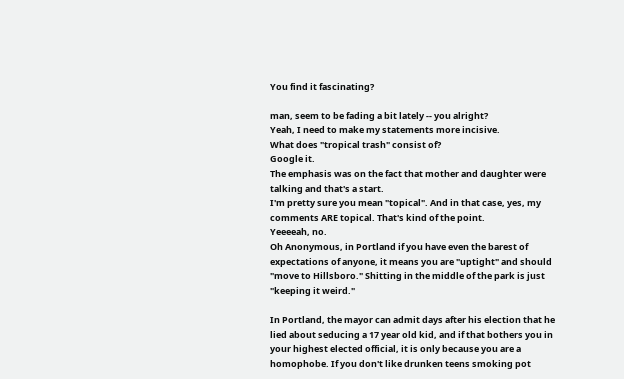You find it fascinating?

man, seem to be fading a bit lately -- you alright?
Yeah, I need to make my statements more incisive.
What does "tropical trash" consist of?
Google it.
The emphasis was on the fact that mother and daughter were talking and that's a start.
I'm pretty sure you mean "topical". And in that case, yes, my comments ARE topical. That's kind of the point.
Yeeeeah, no.
Oh Anonymous, in Portland if you have even the barest of expectations of anyone, it means you are "uptight" and should "move to Hillsboro." Shitting in the middle of the park is just "keeping it weird."

In Portland, the mayor can admit days after his election that he lied about seducing a 17 year old kid, and if that bothers you in your highest elected official, it is only because you are a homophobe. If you don't like drunken teens smoking pot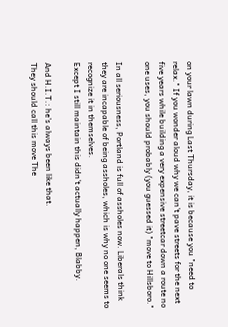on your lawn during Last Thursday, it is because you "need to relax." If you wonder aloud why we can't pave streets for the next five years while building a very expensive streetcar down a route no one uses, you should probably (you guessed it) "move to Hillsboro."

In all seriousness, Portland is full of assholes now. Liberals think they are incapable of being assholes, which is why no one seems to recognize it in themselves.
Except I still maintain this didn't actually happen, Blabby.

And H.I.T.: he's always been like that.
They should call this move The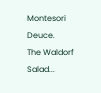Montesori Deuce.
The Waldorf Salad...